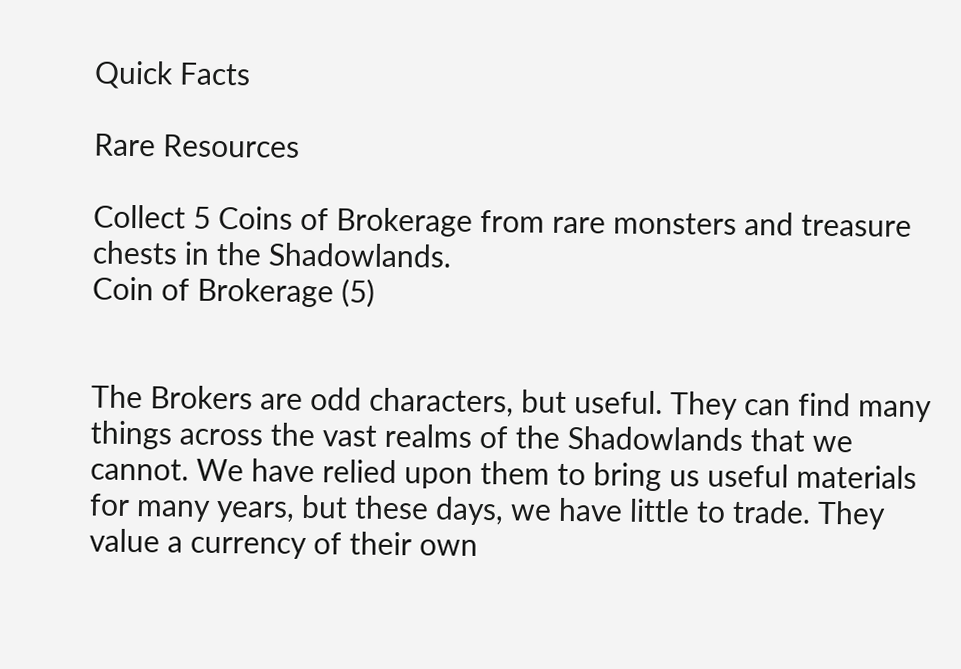Quick Facts

Rare Resources

Collect 5 Coins of Brokerage from rare monsters and treasure chests in the Shadowlands.
Coin of Brokerage (5)


The Brokers are odd characters, but useful. They can find many things across the vast realms of the Shadowlands that we cannot. We have relied upon them to bring us useful materials for many years, but these days, we have little to trade. They value a currency of their own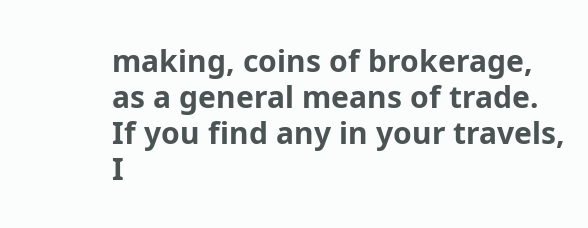making, coins of brokerage, as a general means of trade. If you find any in your travels, I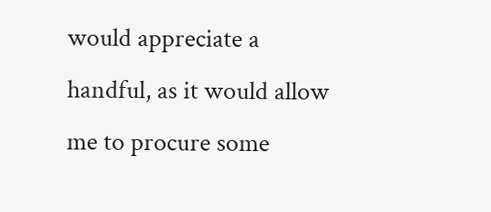would appreciate a handful, as it would allow me to procure some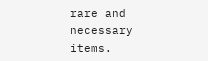rare and necessary items.